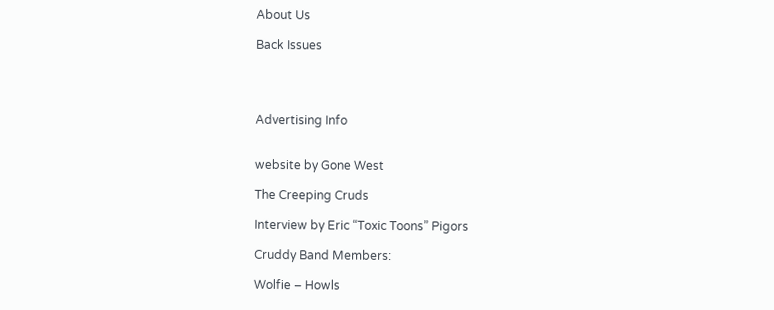About Us

Back Issues




Advertising Info


website by Gone West

The Creeping Cruds

Interview by Eric “Toxic Toons” Pigors

Cruddy Band Members:

Wolfie – Howls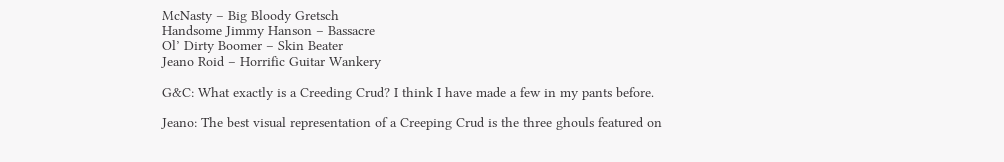McNasty – Big Bloody Gretsch
Handsome Jimmy Hanson – Bassacre
Ol’ Dirty Boomer – Skin Beater
Jeano Roid – Horrific Guitar Wankery

G&C: What exactly is a Creeding Crud? I think I have made a few in my pants before.

Jeano: The best visual representation of a Creeping Crud is the three ghouls featured on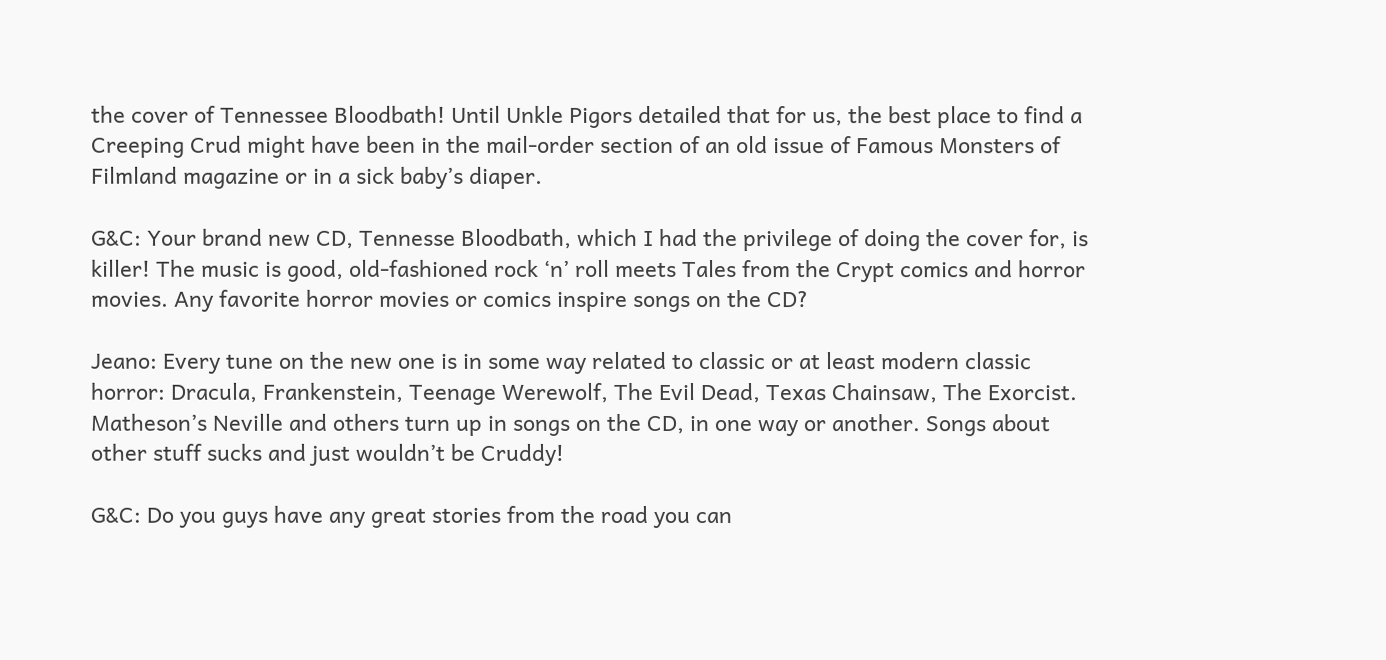the cover of Tennessee Bloodbath! Until Unkle Pigors detailed that for us, the best place to find a Creeping Crud might have been in the mail-order section of an old issue of Famous Monsters of Filmland magazine or in a sick baby’s diaper.

G&C: Your brand new CD, Tennesse Bloodbath, which I had the privilege of doing the cover for, is killer! The music is good, old-fashioned rock ‘n’ roll meets Tales from the Crypt comics and horror movies. Any favorite horror movies or comics inspire songs on the CD?

Jeano: Every tune on the new one is in some way related to classic or at least modern classic horror: Dracula, Frankenstein, Teenage Werewolf, The Evil Dead, Texas Chainsaw, The Exorcist. Matheson’s Neville and others turn up in songs on the CD, in one way or another. Songs about other stuff sucks and just wouldn’t be Cruddy!

G&C: Do you guys have any great stories from the road you can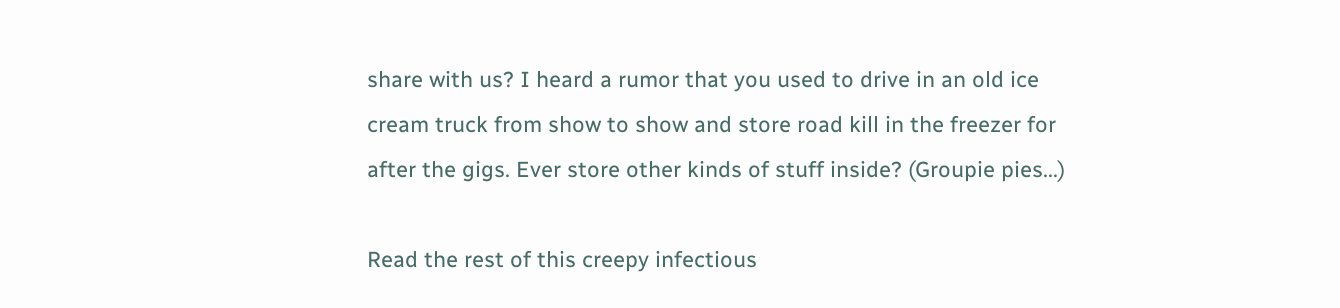share with us? I heard a rumor that you used to drive in an old ice cream truck from show to show and store road kill in the freezer for after the gigs. Ever store other kinds of stuff inside? (Groupie pies...)

Read the rest of this creepy infectious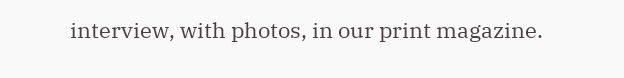interview, with photos, in our print magazine.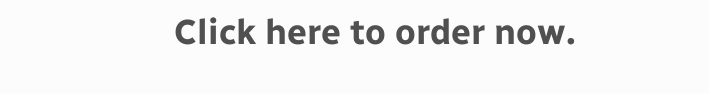Click here to order now.